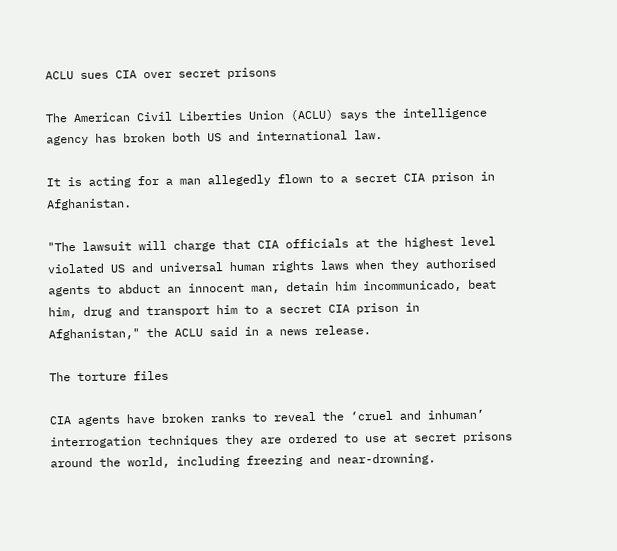ACLU sues CIA over secret prisons

The American Civil Liberties Union (ACLU) says the intelligence agency has broken both US and international law.

It is acting for a man allegedly flown to a secret CIA prison in Afghanistan.

"The lawsuit will charge that CIA officials at the highest level violated US and universal human rights laws when they authorised agents to abduct an innocent man, detain him incommunicado, beat him, drug and transport him to a secret CIA prison in Afghanistan," the ACLU said in a news release.

The torture files

CIA agents have broken ranks to reveal the ‘cruel and inhuman’ interrogation techniques they are ordered to use at secret prisons around the world, including freezing and near-drowning.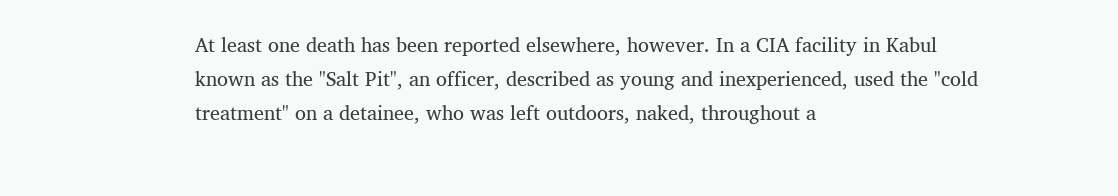At least one death has been reported elsewhere, however. In a CIA facility in Kabul known as the "Salt Pit", an officer, described as young and inexperienced, used the "cold treatment" on a detainee, who was left outdoors, naked, throughout a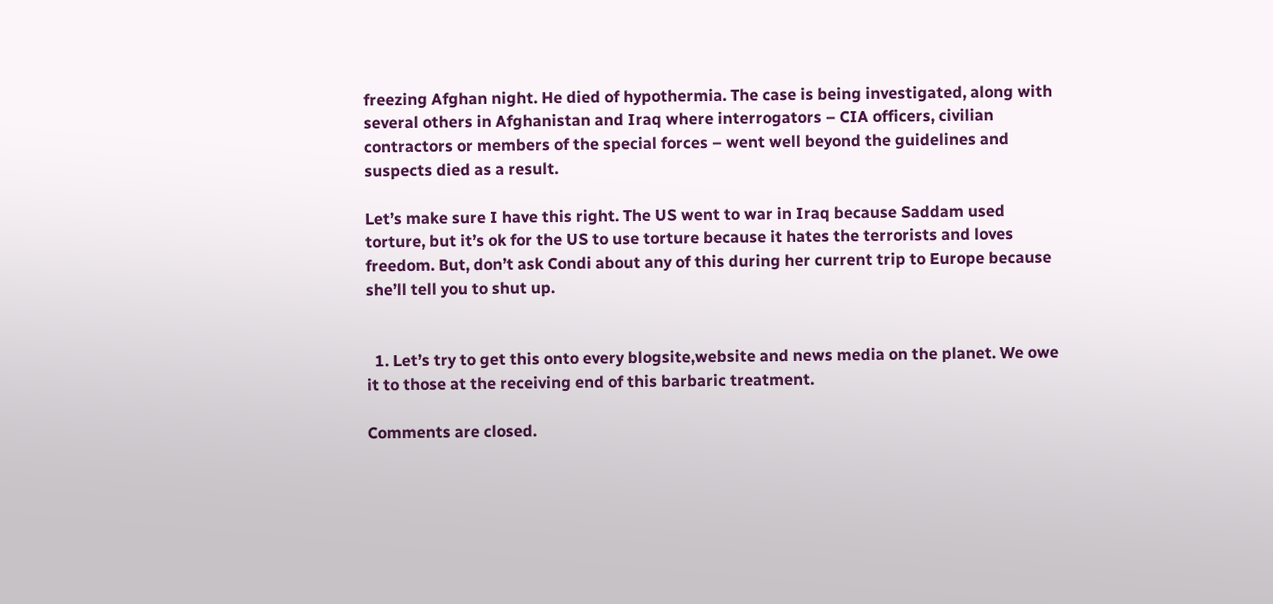freezing Afghan night. He died of hypothermia. The case is being investigated, along with several others in Afghanistan and Iraq where interrogators – CIA officers, civilian contractors or members of the special forces – went well beyond the guidelines and suspects died as a result.

Let’s make sure I have this right. The US went to war in Iraq because Saddam used torture, but it’s ok for the US to use torture because it hates the terrorists and loves freedom. But, don’t ask Condi about any of this during her current trip to Europe because she’ll tell you to shut up.


  1. Let’s try to get this onto every blogsite,website and news media on the planet. We owe it to those at the receiving end of this barbaric treatment.

Comments are closed.